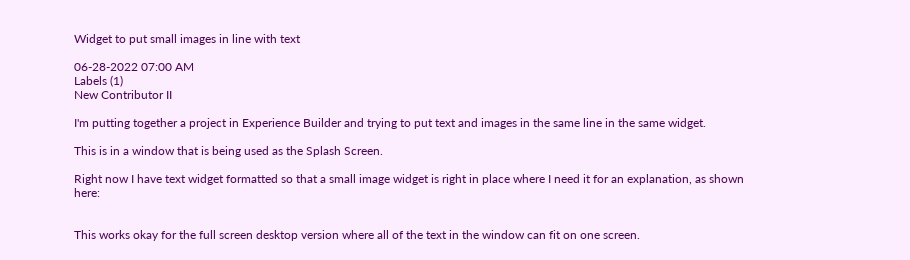Widget to put small images in line with text

06-28-2022 07:00 AM
Labels (1)
New Contributor II

I'm putting together a project in Experience Builder and trying to put text and images in the same line in the same widget.

This is in a window that is being used as the Splash Screen.

Right now I have text widget formatted so that a small image widget is right in place where I need it for an explanation, as shown here:


This works okay for the full screen desktop version where all of the text in the window can fit on one screen.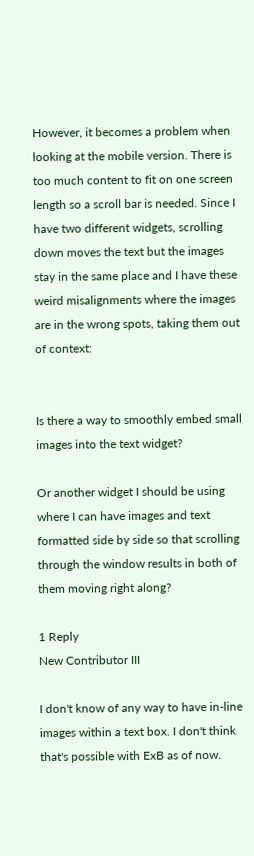However, it becomes a problem when looking at the mobile version. There is too much content to fit on one screen length so a scroll bar is needed. Since I have two different widgets, scrolling down moves the text but the images stay in the same place and I have these weird misalignments where the images are in the wrong spots, taking them out of context:


Is there a way to smoothly embed small images into the text widget?

Or another widget I should be using where I can have images and text formatted side by side so that scrolling through the window results in both of them moving right along?

1 Reply
New Contributor III

I don't know of any way to have in-line images within a text box. I don't think that's possible with ExB as of now.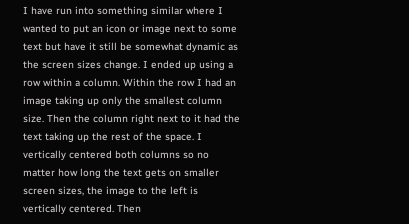I have run into something similar where I wanted to put an icon or image next to some text but have it still be somewhat dynamic as the screen sizes change. I ended up using a row within a column. Within the row I had an image taking up only the smallest column size. Then the column right next to it had the text taking up the rest of the space. I vertically centered both columns so no matter how long the text gets on smaller screen sizes, the image to the left is vertically centered. Then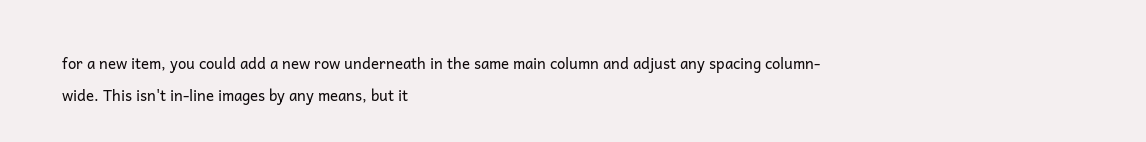for a new item, you could add a new row underneath in the same main column and adjust any spacing column-wide. This isn't in-line images by any means, but it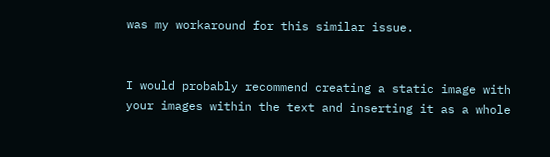was my workaround for this similar issue.


I would probably recommend creating a static image with your images within the text and inserting it as a whole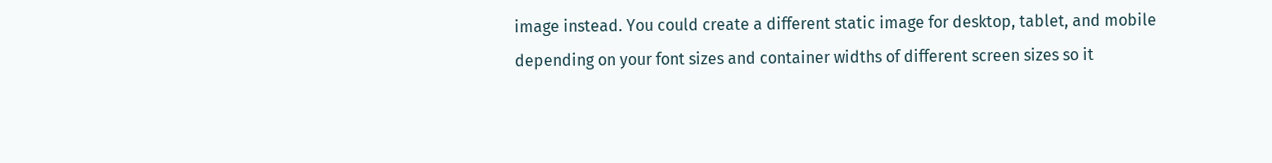image instead. You could create a different static image for desktop, tablet, and mobile depending on your font sizes and container widths of different screen sizes so it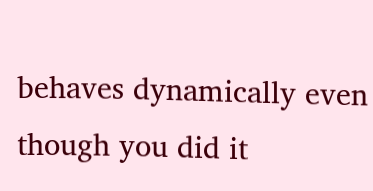behaves dynamically even though you did it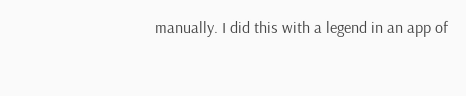manually. I did this with a legend in an app of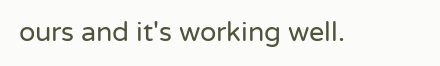ours and it's working well.